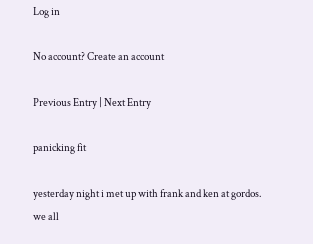Log in

No account? Create an account

Previous Entry | Next Entry

panicking fit

yesterday night i met up with frank and ken at gordos. we all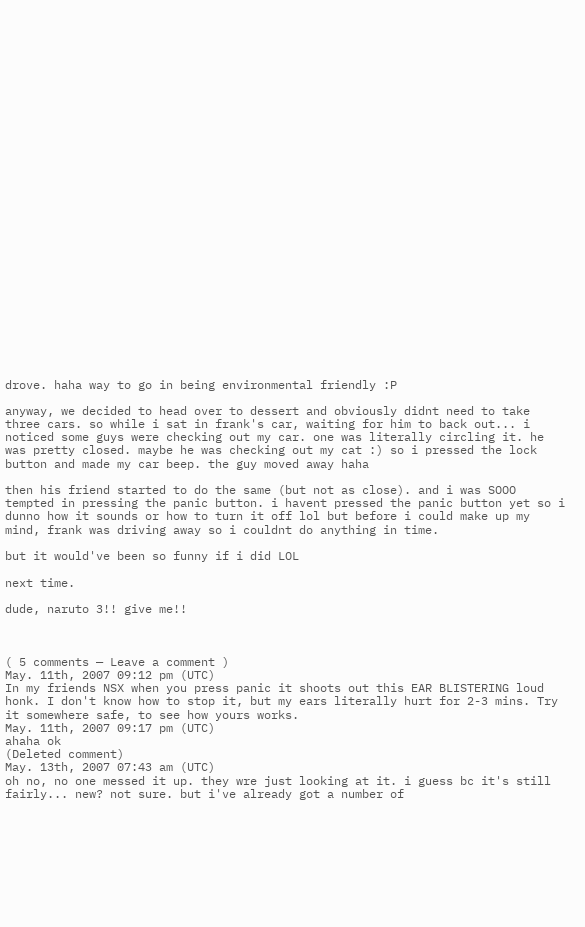drove. haha way to go in being environmental friendly :P

anyway, we decided to head over to dessert and obviously didnt need to take three cars. so while i sat in frank's car, waiting for him to back out... i noticed some guys were checking out my car. one was literally circling it. he was pretty closed. maybe he was checking out my cat :) so i pressed the lock button and made my car beep. the guy moved away haha

then his friend started to do the same (but not as close). and i was SOOO tempted in pressing the panic button. i havent pressed the panic button yet so i dunno how it sounds or how to turn it off lol but before i could make up my mind, frank was driving away so i couldnt do anything in time.

but it would've been so funny if i did LOL

next time.

dude, naruto 3!! give me!!



( 5 comments — Leave a comment )
May. 11th, 2007 09:12 pm (UTC)
In my friends NSX when you press panic it shoots out this EAR BLISTERING loud honk. I don't know how to stop it, but my ears literally hurt for 2-3 mins. Try it somewhere safe, to see how yours works.
May. 11th, 2007 09:17 pm (UTC)
ahaha ok
(Deleted comment)
May. 13th, 2007 07:43 am (UTC)
oh no, no one messed it up. they wre just looking at it. i guess bc it's still fairly... new? not sure. but i've already got a number of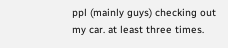ppl (mainly guys) checking out my car. at least three times.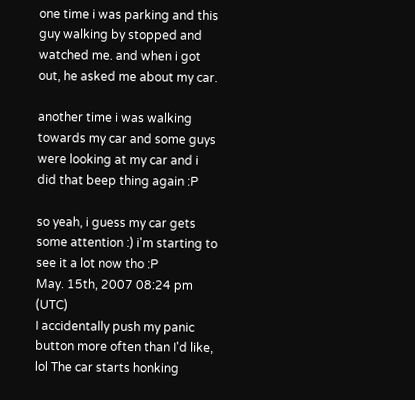one time i was parking and this guy walking by stopped and watched me. and when i got out, he asked me about my car.

another time i was walking towards my car and some guys were looking at my car and i did that beep thing again :P

so yeah, i guess my car gets some attention :) i'm starting to see it a lot now tho :P
May. 15th, 2007 08:24 pm (UTC)
I accidentally push my panic button more often than I'd like, lol The car starts honking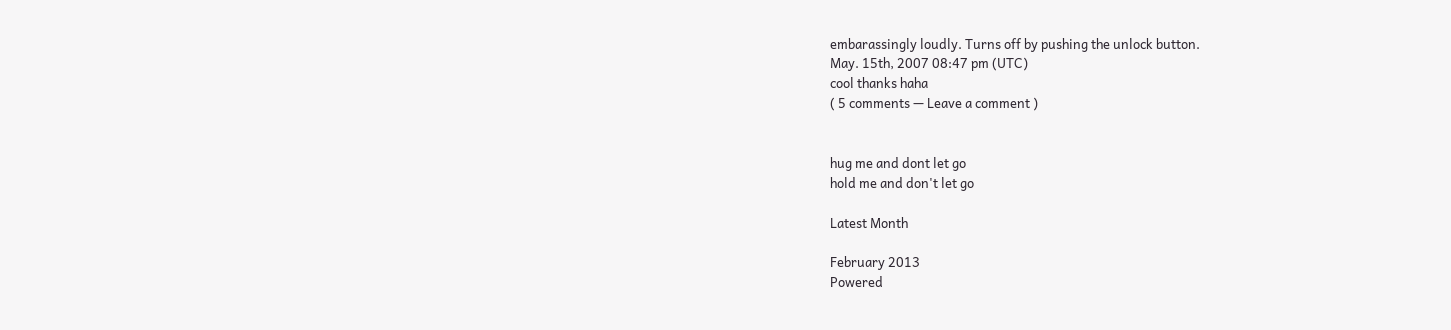embarassingly loudly. Turns off by pushing the unlock button.
May. 15th, 2007 08:47 pm (UTC)
cool thanks haha
( 5 comments — Leave a comment )


hug me and dont let go
hold me and don't let go

Latest Month

February 2013
Powered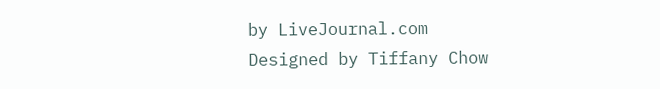by LiveJournal.com
Designed by Tiffany Chow